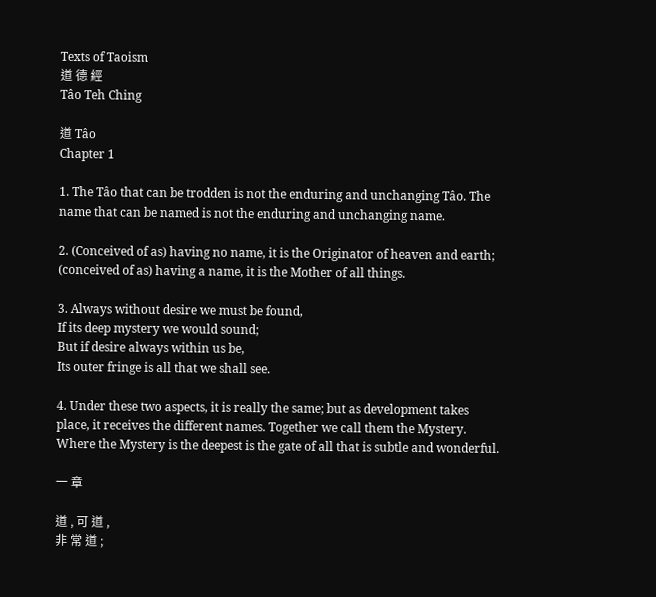Texts of Taoism
道 德 經
Tâo Teh Ching

道 Tâo
Chapter 1

1. The Tâo that can be trodden is not the enduring and unchanging Tâo. The name that can be named is not the enduring and unchanging name.

2. (Conceived of as) having no name, it is the Originator of heaven and earth; (conceived of as) having a name, it is the Mother of all things.

3. Always without desire we must be found,
If its deep mystery we would sound;
But if desire always within us be,
Its outer fringe is all that we shall see.

4. Under these two aspects, it is really the same; but as development takes place, it receives the different names. Together we call them the Mystery. Where the Mystery is the deepest is the gate of all that is subtle and wonderful.

一 章

道 , 可 道 ,
非 常 道 ;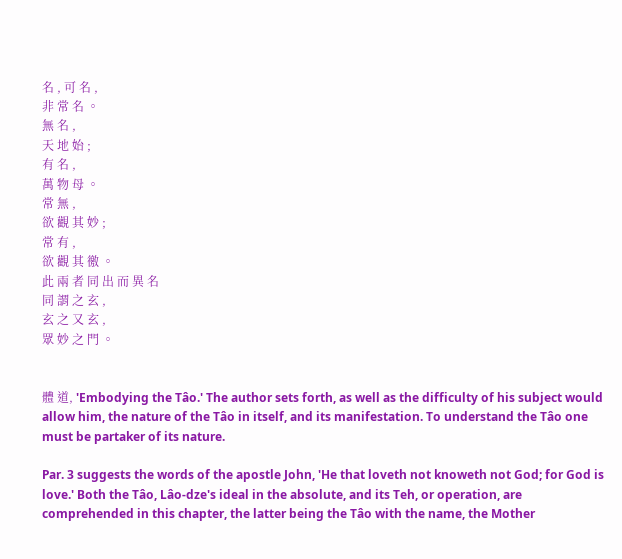名 , 可 名 ,
非 常 名 。
無 名 ,
天 地 始 ;
有 名 ,
萬 物 母 。
常 無 ,
欲 觀 其 妙 ;
常 有 ,
欲 觀 其 徼 。
此 兩 者 同 出 而 異 名
同 謂 之 玄 ,
玄 之 又 玄 ,
眾 妙 之 門 。


體 道, 'Embodying the Tâo.' The author sets forth, as well as the difficulty of his subject would allow him, the nature of the Tâo in itself, and its manifestation. To understand the Tâo one must be partaker of its nature.

Par. 3 suggests the words of the apostle John, 'He that loveth not knoweth not God; for God is love.' Both the Tâo, Lâo-dze's ideal in the absolute, and its Teh, or operation, are comprehended in this chapter, the latter being the Tâo with the name, the Mother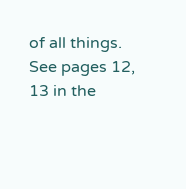of all things. See pages 12, 13 in the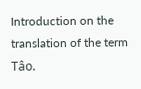Introduction on the translation of the term Tâo.